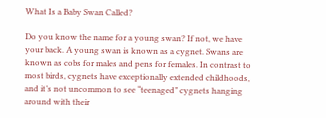What Is a Baby Swan Called?

Do you know the name for a young swan? If not, we have your back. A young swan is known as a cygnet. Swans are known as cobs for males and pens for females. In contrast to most birds, cygnets have exceptionally extended childhoods, and it’s not uncommon to see “teenaged” cygnets hanging around with their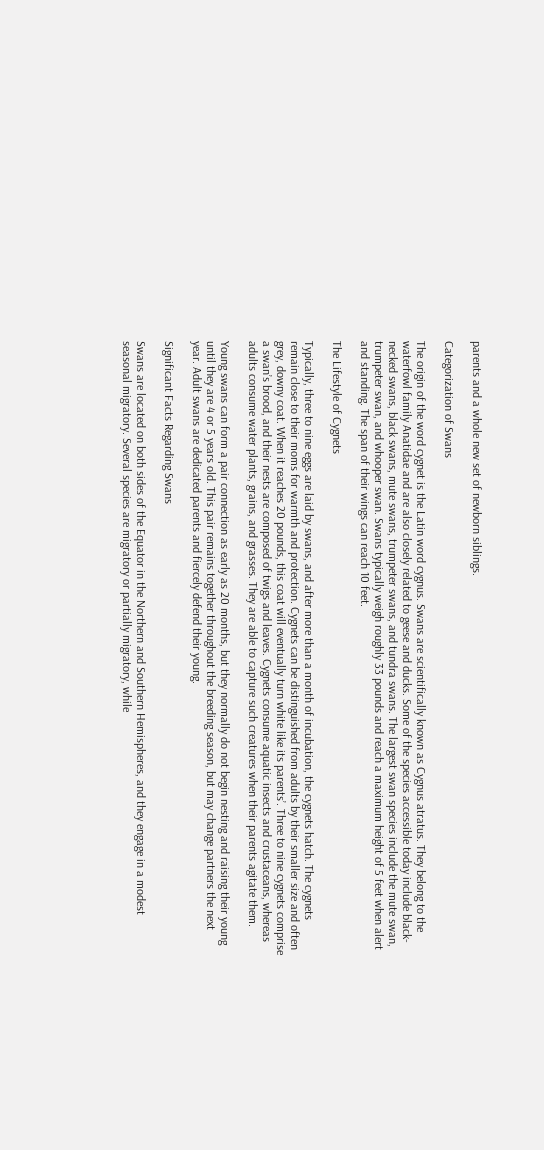parents and a whole new set of newborn siblings.

Categorization of Swans

The origin of the word cygnet is the Latin word cygnus. Swans are scientifically known as Cygnus atratus. They belong to the waterfowl family Anatidae and are also closely related to geese and ducks. Some of the species accessible today include black-necked swans, black swans, mute swans, trumpeter swans, and tundra swans. The largest swan species include the mute swan, trumpeter swan, and whooper swan. Swans typically weigh roughly 33 pounds and reach a maximum height of 5 feet when alert and standing. The span of their wings can reach 10 feet.

The Lifestyle of Cygnets

Typically, three to nine eggs are laid by swans, and after more than a month of incubation, the cygnets hatch. The cygnets remain close to their moms for warmth and protection. Cygnets can be distinguished from adults by their smaller size and often grey, downy coat. When it reaches 20 pounds, this coat will eventually turn white like its parents’. Three to nine cygnets comprise a swan’s brood, and their nests are composed of twigs and leaves. Cygnets consume aquatic insects and crustaceans, whereas adults consume water plants, grains, and grasses. They are able to capture such creatures when their parents agitate them.

Young swans can form a pair connection as early as 20 months, but they normally do not begin nesting and raising their young until they are 4 or 5 years old. This pair remains together throughout the breeding season, but may change partners the next year. Adult swans are dedicated parents and fiercely defend their young.

Significant Facts Regarding Swans

Swans are located on both sides of the Equator in the Northern and Southern Hemispheres, and they engage in a modest seasonal migratory. Several species are migratory or partially migratory, while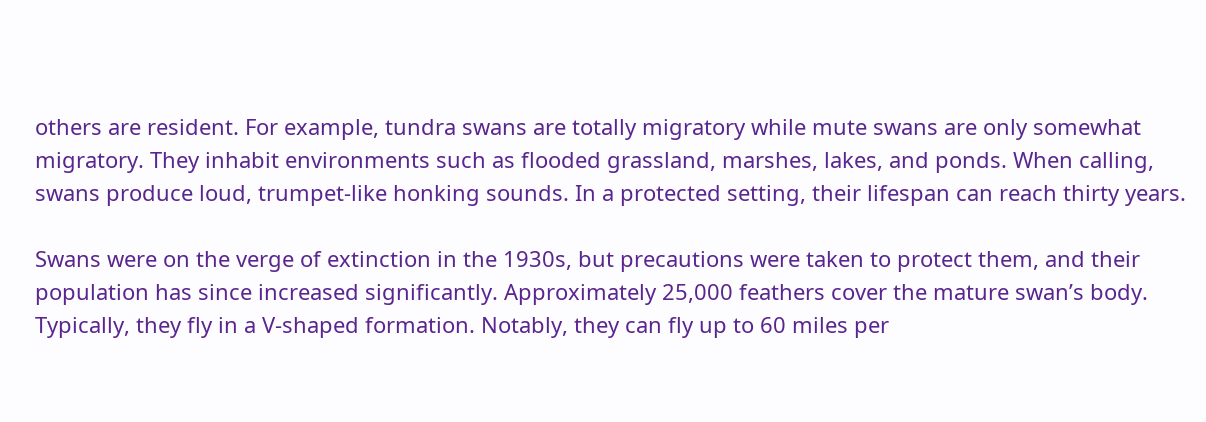others are resident. For example, tundra swans are totally migratory while mute swans are only somewhat migratory. They inhabit environments such as flooded grassland, marshes, lakes, and ponds. When calling, swans produce loud, trumpet-like honking sounds. In a protected setting, their lifespan can reach thirty years.

Swans were on the verge of extinction in the 1930s, but precautions were taken to protect them, and their population has since increased significantly. Approximately 25,000 feathers cover the mature swan’s body. Typically, they fly in a V-shaped formation. Notably, they can fly up to 60 miles per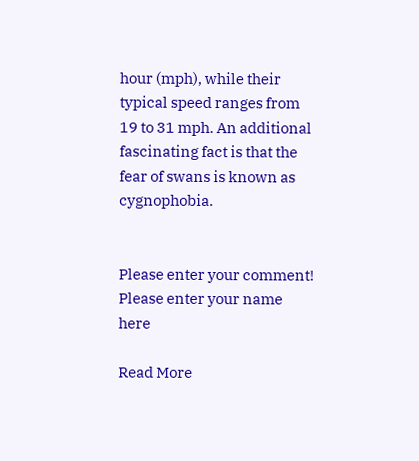hour (mph), while their typical speed ranges from 19 to 31 mph. An additional fascinating fact is that the fear of swans is known as cygnophobia.


Please enter your comment!
Please enter your name here

Read More